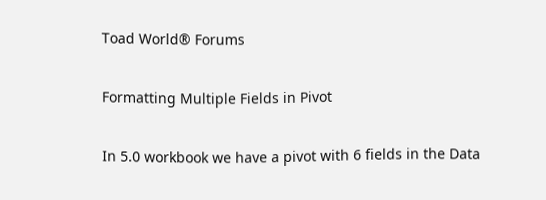Toad World® Forums

Formatting Multiple Fields in Pivot

In 5.0 workbook we have a pivot with 6 fields in the Data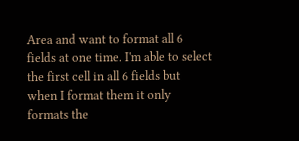Area and want to format all 6 fields at one time. I'm able to select the first cell in all 6 fields but when I format them it only formats the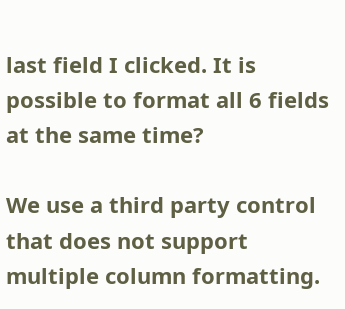last field I clicked. It is possible to format all 6 fields at the same time?

We use a third party control that does not support multiple column formatting.